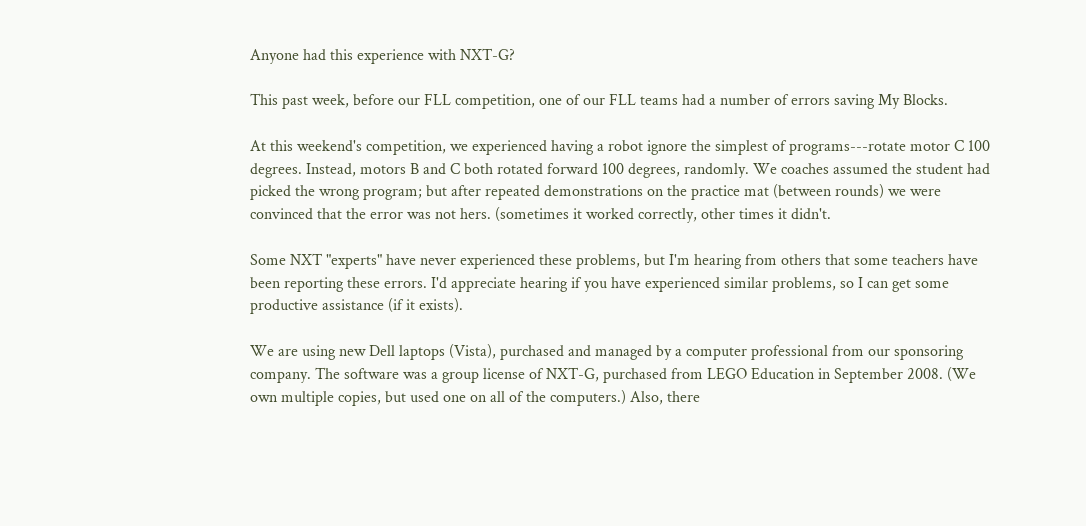Anyone had this experience with NXT-G?

This past week, before our FLL competition, one of our FLL teams had a number of errors saving My Blocks.

At this weekend's competition, we experienced having a robot ignore the simplest of programs---rotate motor C 100 degrees. Instead, motors B and C both rotated forward 100 degrees, randomly. We coaches assumed the student had picked the wrong program; but after repeated demonstrations on the practice mat (between rounds) we were convinced that the error was not hers. (sometimes it worked correctly, other times it didn't.

Some NXT "experts" have never experienced these problems, but I'm hearing from others that some teachers have been reporting these errors. I'd appreciate hearing if you have experienced similar problems, so I can get some productive assistance (if it exists).

We are using new Dell laptops (Vista), purchased and managed by a computer professional from our sponsoring company. The software was a group license of NXT-G, purchased from LEGO Education in September 2008. (We own multiple copies, but used one on all of the computers.) Also, there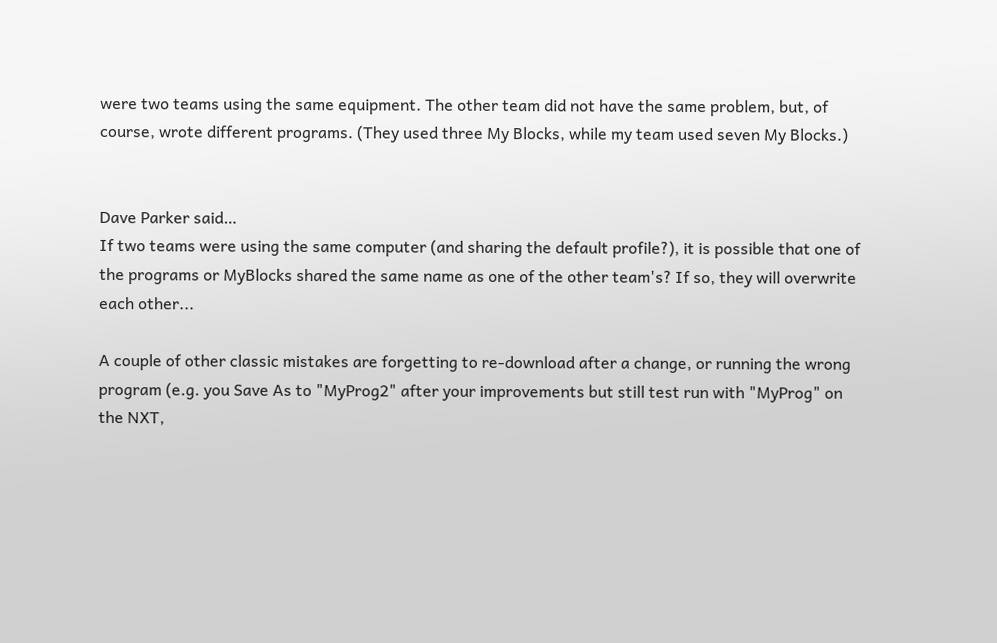were two teams using the same equipment. The other team did not have the same problem, but, of course, wrote different programs. (They used three My Blocks, while my team used seven My Blocks.)


Dave Parker said…
If two teams were using the same computer (and sharing the default profile?), it is possible that one of the programs or MyBlocks shared the same name as one of the other team's? If so, they will overwrite each other...

A couple of other classic mistakes are forgetting to re-download after a change, or running the wrong program (e.g. you Save As to "MyProg2" after your improvements but still test run with "MyProg" on the NXT,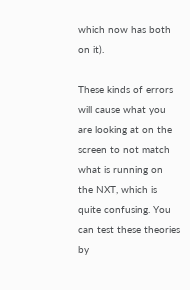which now has both on it).

These kinds of errors will cause what you are looking at on the screen to not match what is running on the NXT, which is quite confusing. You can test these theories by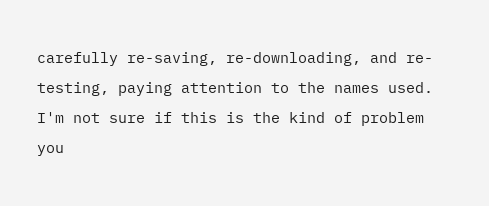carefully re-saving, re-downloading, and re-testing, paying attention to the names used.
I'm not sure if this is the kind of problem you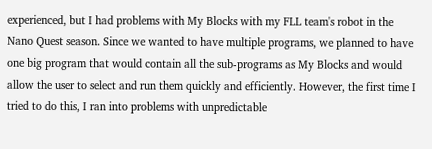experienced, but I had problems with My Blocks with my FLL team's robot in the Nano Quest season. Since we wanted to have multiple programs, we planned to have one big program that would contain all the sub-programs as My Blocks and would allow the user to select and run them quickly and efficiently. However, the first time I tried to do this, I ran into problems with unpredictable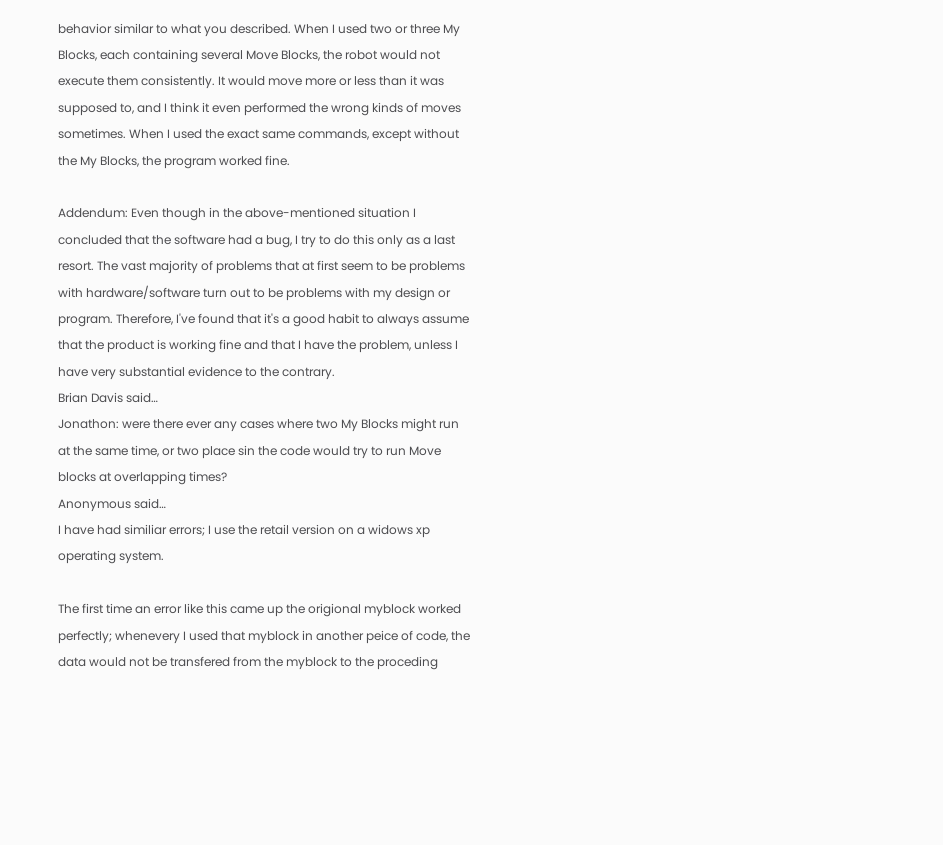behavior similar to what you described. When I used two or three My Blocks, each containing several Move Blocks, the robot would not execute them consistently. It would move more or less than it was supposed to, and I think it even performed the wrong kinds of moves sometimes. When I used the exact same commands, except without the My Blocks, the program worked fine.

Addendum: Even though in the above-mentioned situation I concluded that the software had a bug, I try to do this only as a last resort. The vast majority of problems that at first seem to be problems with hardware/software turn out to be problems with my design or program. Therefore, I've found that it's a good habit to always assume that the product is working fine and that I have the problem, unless I have very substantial evidence to the contrary.
Brian Davis said…
Jonathon: were there ever any cases where two My Blocks might run at the same time, or two place sin the code would try to run Move blocks at overlapping times?
Anonymous said…
I have had similiar errors; I use the retail version on a widows xp operating system.

The first time an error like this came up the origional myblock worked perfectly; whenevery I used that myblock in another peice of code, the data would not be transfered from the myblock to the proceding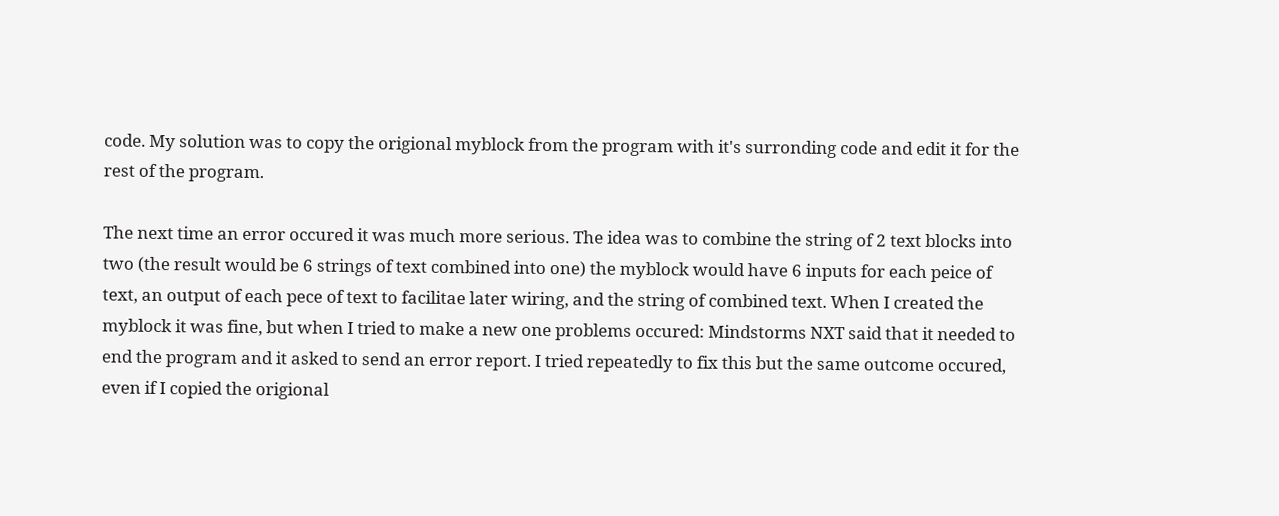code. My solution was to copy the origional myblock from the program with it's surronding code and edit it for the rest of the program.

The next time an error occured it was much more serious. The idea was to combine the string of 2 text blocks into two (the result would be 6 strings of text combined into one) the myblock would have 6 inputs for each peice of text, an output of each pece of text to facilitae later wiring, and the string of combined text. When I created the myblock it was fine, but when I tried to make a new one problems occured: Mindstorms NXT said that it needed to end the program and it asked to send an error report. I tried repeatedly to fix this but the same outcome occured, even if I copied the origional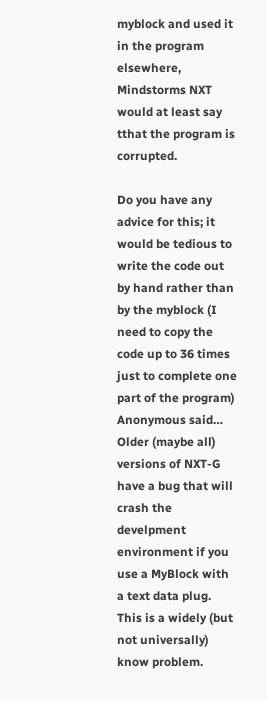myblock and used it in the program elsewhere, Mindstorms NXT would at least say tthat the program is corrupted.

Do you have any advice for this; it would be tedious to write the code out by hand rather than by the myblock (I need to copy the code up to 36 times just to complete one part of the program)
Anonymous said…
Older (maybe all) versions of NXT-G have a bug that will crash the develpment environment if you use a MyBlock with a text data plug. This is a widely (but not universally) know problem.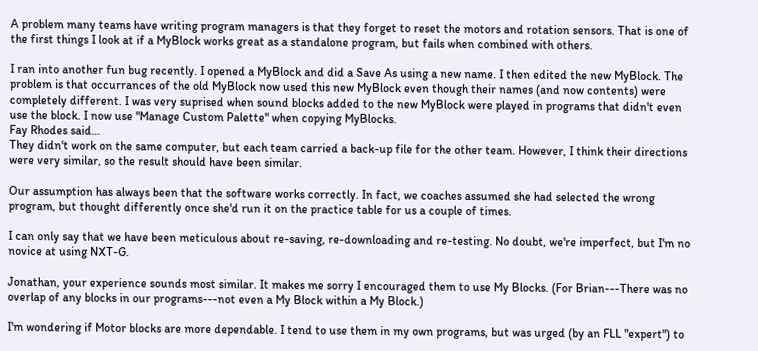A problem many teams have writing program managers is that they forget to reset the motors and rotation sensors. That is one of the first things I look at if a MyBlock works great as a standalone program, but fails when combined with others.

I ran into another fun bug recently. I opened a MyBlock and did a Save As using a new name. I then edited the new MyBlock. The problem is that occurrances of the old MyBlock now used this new MyBlock even though their names (and now contents) were completely different. I was very suprised when sound blocks added to the new MyBlock were played in programs that didn't even use the block. I now use "Manage Custom Palette" when copying MyBlocks.
Fay Rhodes said…
They didn't work on the same computer, but each team carried a back-up file for the other team. However, I think their directions were very similar, so the result should have been similar.

Our assumption has always been that the software works correctly. In fact, we coaches assumed she had selected the wrong program, but thought differently once she'd run it on the practice table for us a couple of times.

I can only say that we have been meticulous about re-saving, re-downloading and re-testing. No doubt, we're imperfect, but I'm no novice at using NXT-G.

Jonathan, your experience sounds most similar. It makes me sorry I encouraged them to use My Blocks. (For Brian---There was no overlap of any blocks in our programs---not even a My Block within a My Block.)

I'm wondering if Motor blocks are more dependable. I tend to use them in my own programs, but was urged (by an FLL "expert") to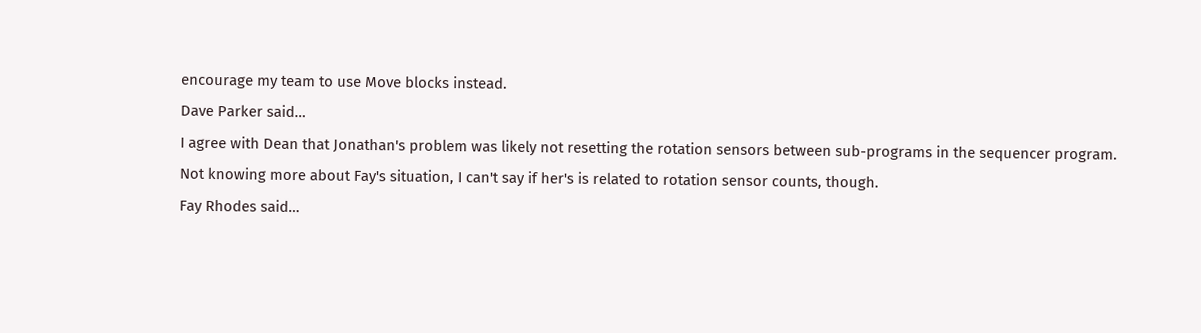encourage my team to use Move blocks instead.
Dave Parker said…
I agree with Dean that Jonathan's problem was likely not resetting the rotation sensors between sub-programs in the sequencer program. Not knowing more about Fay's situation, I can't say if her's is related to rotation sensor counts, though.
Fay Rhodes said…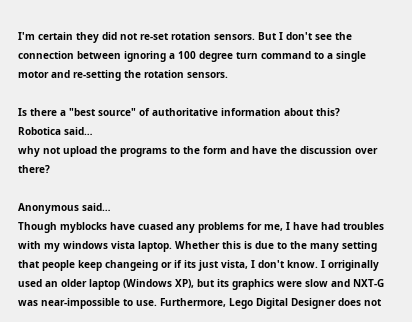I'm certain they did not re-set rotation sensors. But I don't see the connection between ignoring a 100 degree turn command to a single motor and re-setting the rotation sensors.

Is there a "best source" of authoritative information about this?
Robotica said…
why not upload the programs to the form and have the discussion over there?

Anonymous said…
Though myblocks have cuased any problems for me, I have had troubles with my windows vista laptop. Whether this is due to the many setting that people keep changeing or if its just vista, I don't know. I orriginally used an older laptop (Windows XP), but its graphics were slow and NXT-G was near-impossible to use. Furthermore, Lego Digital Designer does not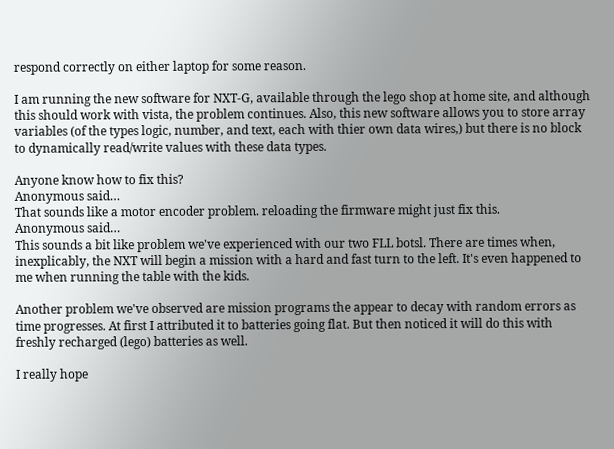respond correctly on either laptop for some reason.

I am running the new software for NXT-G, available through the lego shop at home site, and although this should work with vista, the problem continues. Also, this new software allows you to store array variables (of the types logic, number, and text, each with thier own data wires,) but there is no block to dynamically read/write values with these data types.

Anyone know how to fix this?
Anonymous said…
That sounds like a motor encoder problem. reloading the firmware might just fix this.
Anonymous said…
This sounds a bit like problem we've experienced with our two FLL botsl. There are times when, inexplicably, the NXT will begin a mission with a hard and fast turn to the left. It's even happened to me when running the table with the kids.

Another problem we've observed are mission programs the appear to decay with random errors as time progresses. At first I attributed it to batteries going flat. But then noticed it will do this with freshly recharged (lego) batteries as well.

I really hope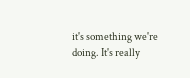it's something we're doing. It's really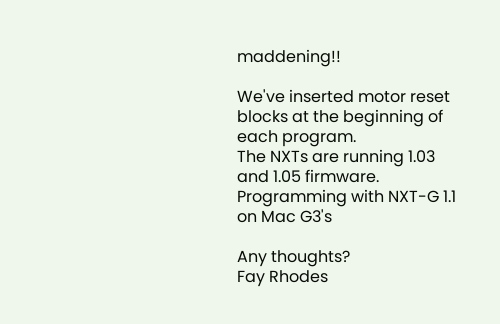maddening!!

We've inserted motor reset blocks at the beginning of each program.
The NXTs are running 1.03 and 1.05 firmware.
Programming with NXT-G 1.1 on Mac G3's

Any thoughts?
Fay Rhodes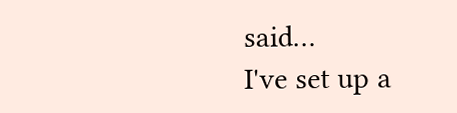said…
I've set up a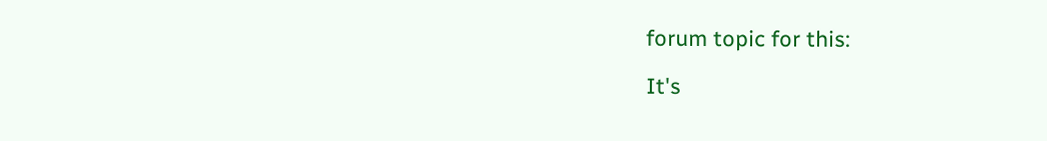forum topic for this:

It's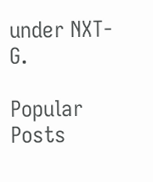under NXT-G.

Popular Posts